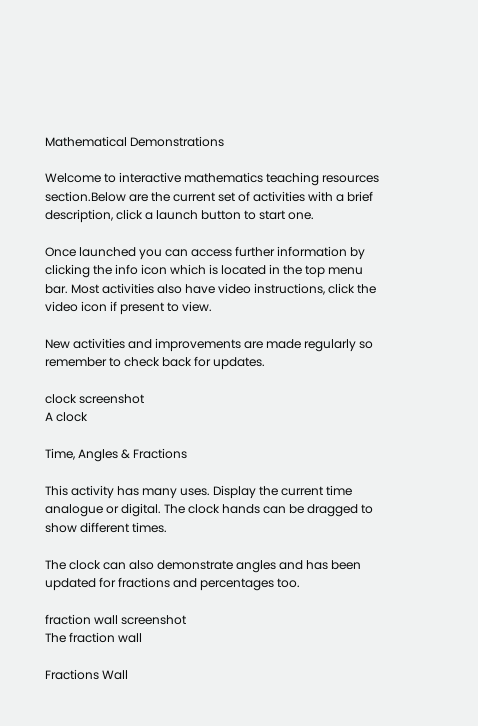Mathematical Demonstrations

Welcome to interactive mathematics teaching resources section.Below are the current set of activities with a brief description, click a launch button to start one.

Once launched you can access further information by clicking the info icon which is located in the top menu bar. Most activities also have video instructions, click the video icon if present to view.

New activities and improvements are made regularly so remember to check back for updates.

clock screenshot
A clock

Time, Angles & Fractions

This activity has many uses. Display the current time analogue or digital. The clock hands can be dragged to show different times.

The clock can also demonstrate angles and has been updated for fractions and percentages too.

fraction wall screenshot
The fraction wall

Fractions Wall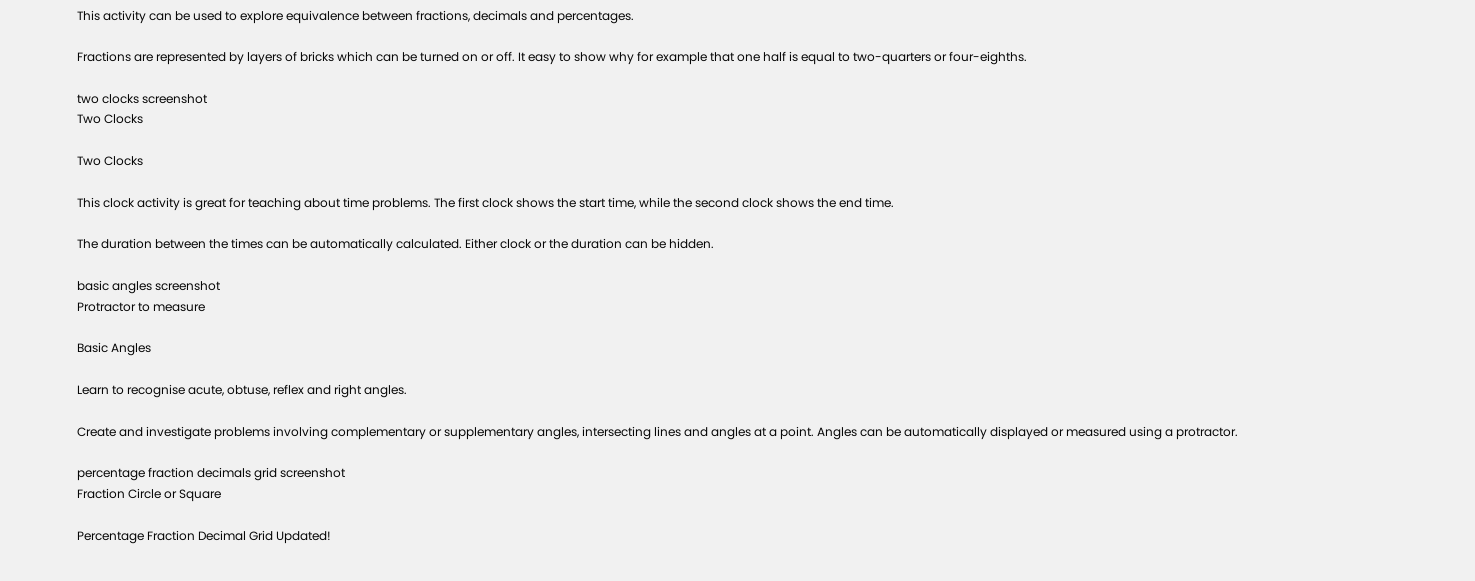This activity can be used to explore equivalence between fractions, decimals and percentages.

Fractions are represented by layers of bricks which can be turned on or off. It easy to show why for example that one half is equal to two-quarters or four-eighths.

two clocks screenshot
Two Clocks

Two Clocks

This clock activity is great for teaching about time problems. The first clock shows the start time, while the second clock shows the end time.

The duration between the times can be automatically calculated. Either clock or the duration can be hidden.

basic angles screenshot
Protractor to measure

Basic Angles

Learn to recognise acute, obtuse, reflex and right angles.

Create and investigate problems involving complementary or supplementary angles, intersecting lines and angles at a point. Angles can be automatically displayed or measured using a protractor.

percentage fraction decimals grid screenshot
Fraction Circle or Square

Percentage Fraction Decimal Grid Updated!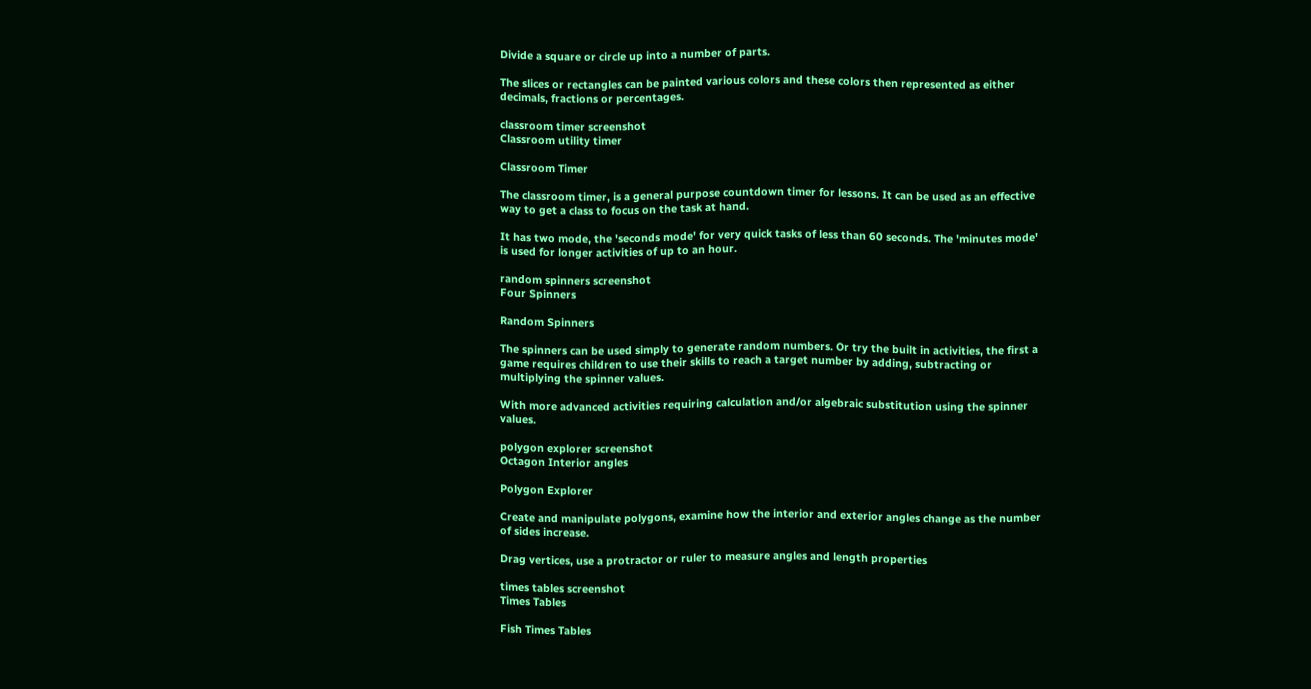Divide a square or circle up into a number of parts.

The slices or rectangles can be painted various colors and these colors then represented as either decimals, fractions or percentages.

classroom timer screenshot
Classroom utility timer

Classroom Timer

The classroom timer, is a general purpose countdown timer for lessons. It can be used as an effective way to get a class to focus on the task at hand.

It has two mode, the 'seconds mode' for very quick tasks of less than 60 seconds. The 'minutes mode' is used for longer activities of up to an hour.

random spinners screenshot
Four Spinners

Random Spinners

The spinners can be used simply to generate random numbers. Or try the built in activities, the first a game requires children to use their skills to reach a target number by adding, subtracting or multiplying the spinner values.

With more advanced activities requiring calculation and/or algebraic substitution using the spinner values.

polygon explorer screenshot
Octagon Interior angles

Polygon Explorer

Create and manipulate polygons, examine how the interior and exterior angles change as the number of sides increase.

Drag vertices, use a protractor or ruler to measure angles and length properties

times tables screenshot
Times Tables

Fish Times Tables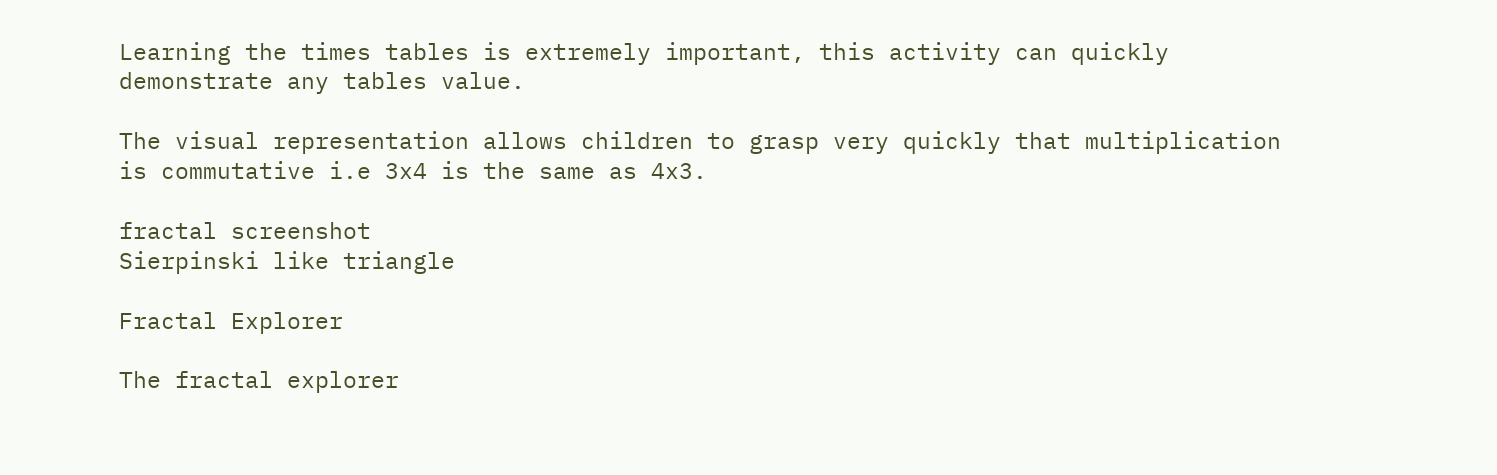Learning the times tables is extremely important, this activity can quickly demonstrate any tables value.

The visual representation allows children to grasp very quickly that multiplication is commutative i.e 3x4 is the same as 4x3.

fractal screenshot
Sierpinski like triangle

Fractal Explorer

The fractal explorer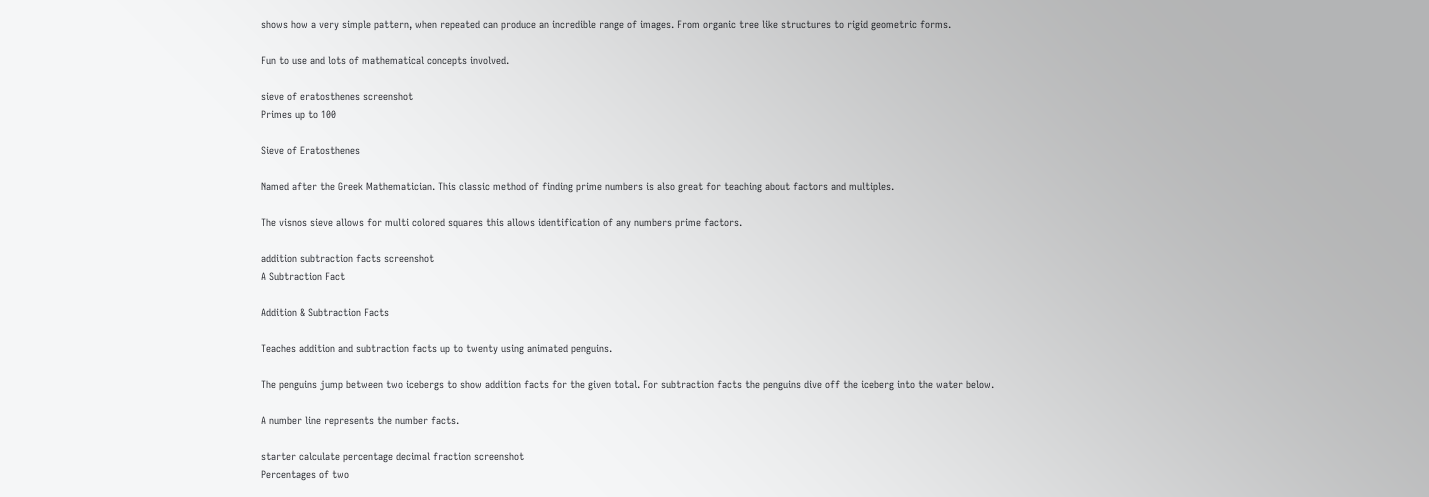shows how a very simple pattern, when repeated can produce an incredible range of images. From organic tree like structures to rigid geometric forms.

Fun to use and lots of mathematical concepts involved.

sieve of eratosthenes screenshot
Primes up to 100

Sieve of Eratosthenes

Named after the Greek Mathematician. This classic method of finding prime numbers is also great for teaching about factors and multiples.

The visnos sieve allows for multi colored squares this allows identification of any numbers prime factors.

addition subtraction facts screenshot
A Subtraction Fact

Addition & Subtraction Facts

Teaches addition and subtraction facts up to twenty using animated penguins.

The penguins jump between two icebergs to show addition facts for the given total. For subtraction facts the penguins dive off the iceberg into the water below.

A number line represents the number facts.

starter calculate percentage decimal fraction screenshot
Percentages of two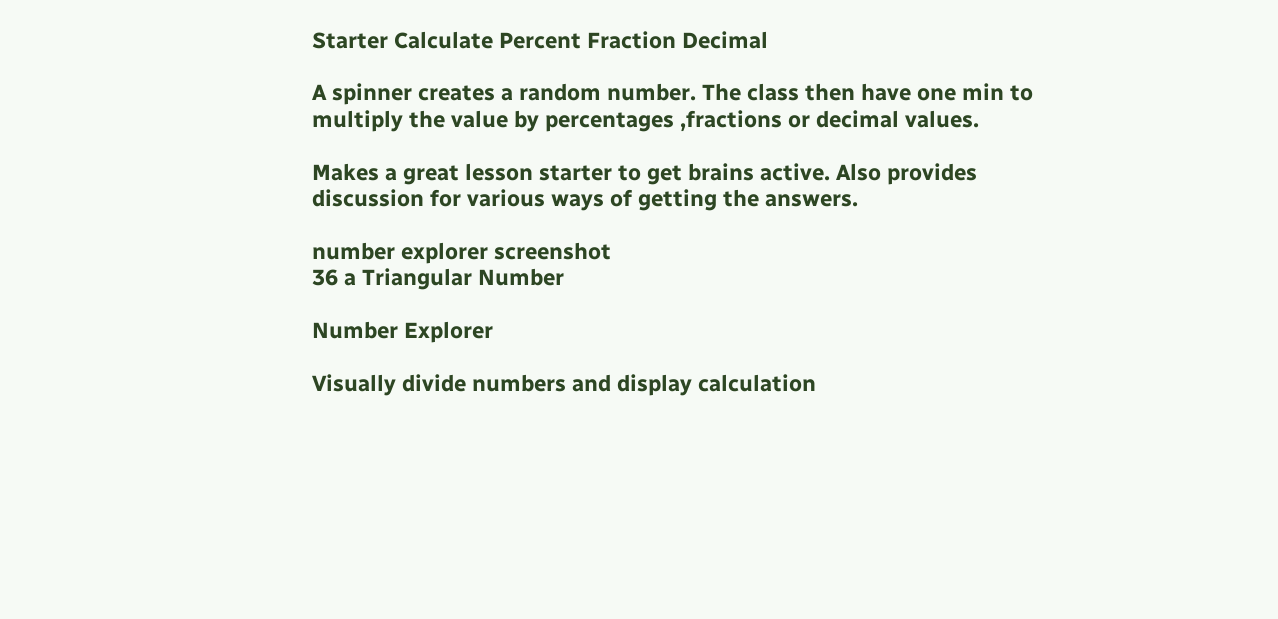Starter Calculate Percent Fraction Decimal

A spinner creates a random number. The class then have one min to multiply the value by percentages ,fractions or decimal values.

Makes a great lesson starter to get brains active. Also provides discussion for various ways of getting the answers.

number explorer screenshot
36 a Triangular Number

Number Explorer

Visually divide numbers and display calculation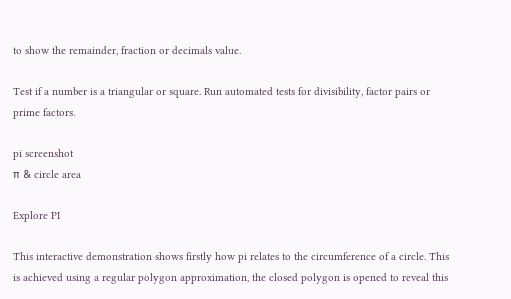to show the remainder, fraction or decimals value.

Test if a number is a triangular or square. Run automated tests for divisibility, factor pairs or prime factors.

pi screenshot
π & circle area

Explore PI

This interactive demonstration shows firstly how pi relates to the circumference of a circle. This is achieved using a regular polygon approximation, the closed polygon is opened to reveal this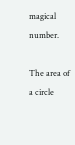magical number.

The area of a circle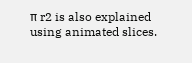π r2 is also explained using animated slices.